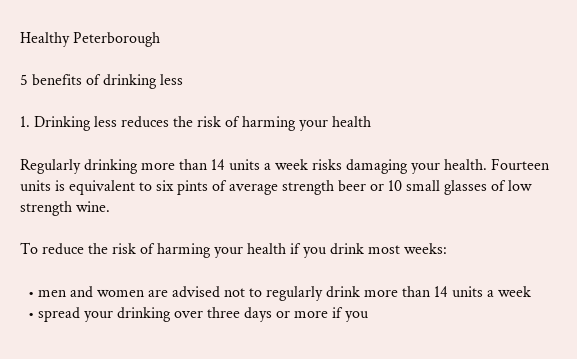Healthy Peterborough

5 benefits of drinking less

1. Drinking less reduces the risk of harming your health

Regularly drinking more than 14 units a week risks damaging your health. Fourteen units is equivalent to six pints of average strength beer or 10 small glasses of low strength wine.

To reduce the risk of harming your health if you drink most weeks:

  • men and women are advised not to regularly drink more than 14 units a week
  • spread your drinking over three days or more if you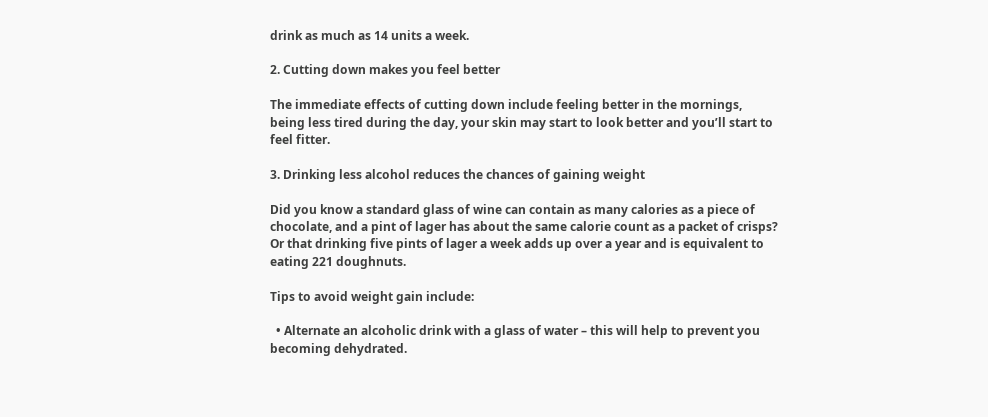drink as much as 14 units a week.

2. Cutting down makes you feel better

The immediate effects of cutting down include feeling better in the mornings, being less tired during the day, your skin may start to look better and you’ll start to feel fitter.

3. Drinking less alcohol reduces the chances of gaining weight

Did you know a standard glass of wine can contain as many calories as a piece of chocolate, and a pint of lager has about the same calorie count as a packet of crisps? Or that drinking five pints of lager a week adds up over a year and is equivalent to eating 221 doughnuts.

Tips to avoid weight gain include:

  • Alternate an alcoholic drink with a glass of water – this will help to prevent you becoming dehydrated.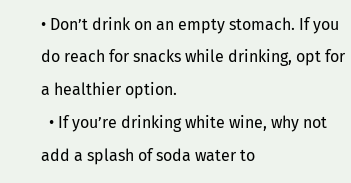• Don’t drink on an empty stomach. If you do reach for snacks while drinking, opt for a healthier option.
  • If you’re drinking white wine, why not add a splash of soda water to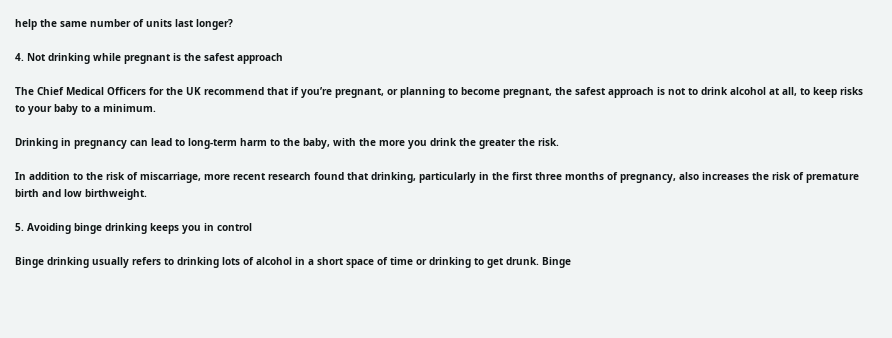help the same number of units last longer?

4. Not drinking while pregnant is the safest approach

The Chief Medical Officers for the UK recommend that if you’re pregnant, or planning to become pregnant, the safest approach is not to drink alcohol at all, to keep risks to your baby to a minimum.

Drinking in pregnancy can lead to long-term harm to the baby, with the more you drink the greater the risk.

In addition to the risk of miscarriage, more recent research found that drinking, particularly in the first three months of pregnancy, also increases the risk of premature birth and low birthweight.

5. Avoiding binge drinking keeps you in control

Binge drinking usually refers to drinking lots of alcohol in a short space of time or drinking to get drunk. Binge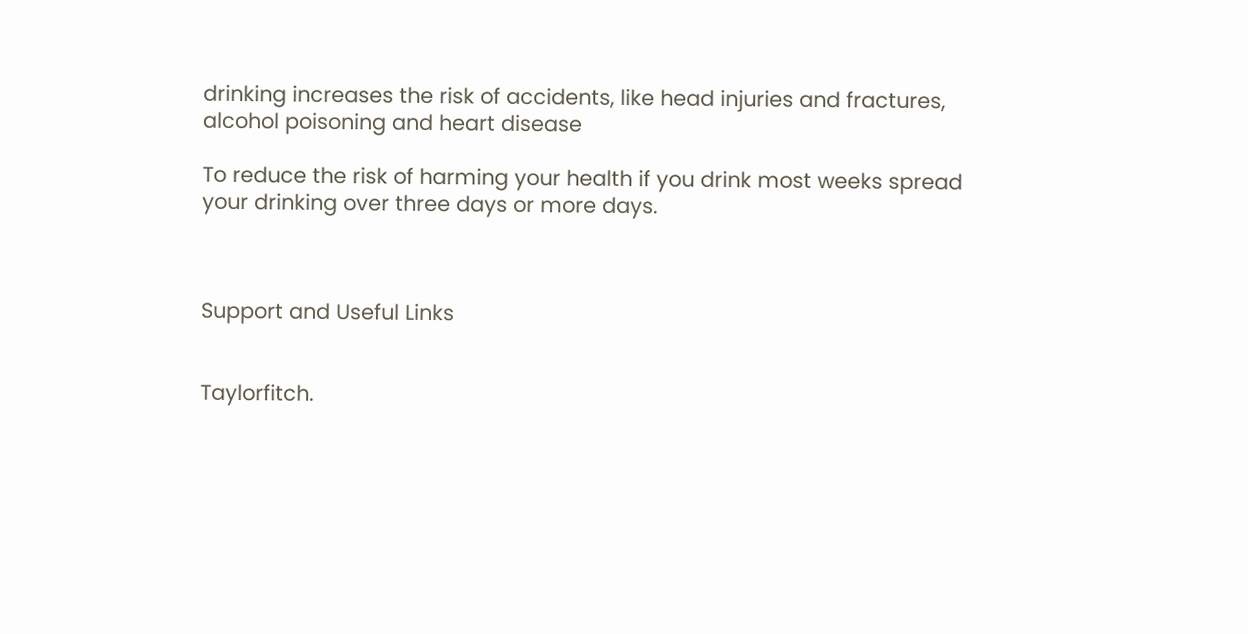drinking increases the risk of accidents, like head injuries and fractures, alcohol poisoning and heart disease

To reduce the risk of harming your health if you drink most weeks spread your drinking over three days or more days.



Support and Useful Links


Taylorfitch.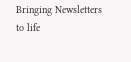Bringing Newsletters to life